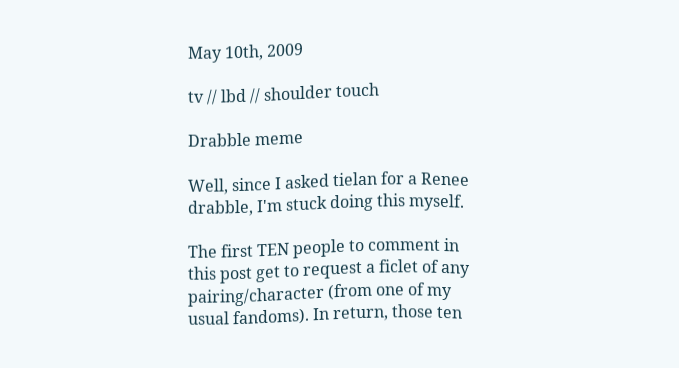May 10th, 2009

tv // lbd // shoulder touch

Drabble meme

Well, since I asked tielan for a Renee drabble, I'm stuck doing this myself.

The first TEN people to comment in this post get to request a ficlet of any pairing/character (from one of my usual fandoms). In return, those ten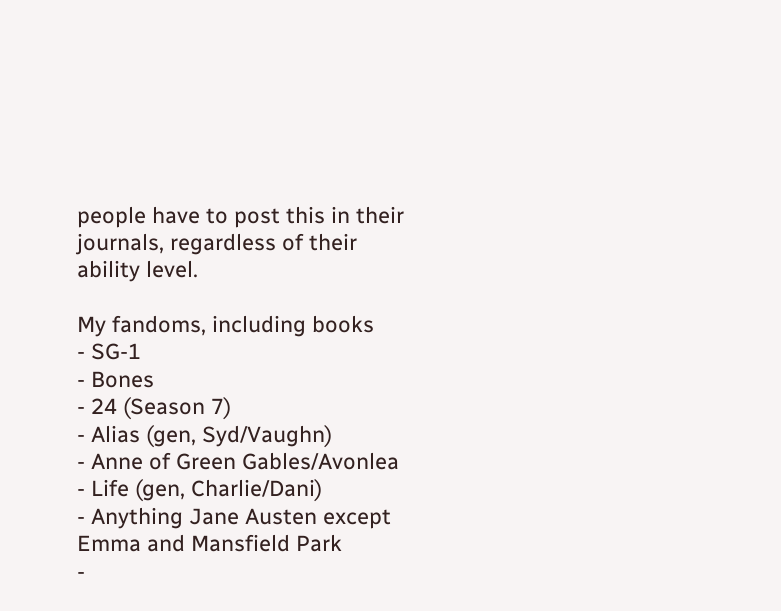people have to post this in their journals, regardless of their ability level.

My fandoms, including books
- SG-1
- Bones
- 24 (Season 7)
- Alias (gen, Syd/Vaughn)
- Anne of Green Gables/Avonlea
- Life (gen, Charlie/Dani)
- Anything Jane Austen except Emma and Mansfield Park
-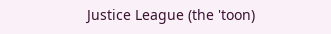Justice League (the 'toon)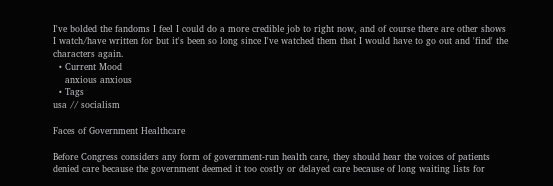I've bolded the fandoms I feel I could do a more credible job to right now, and of course there are other shows I watch/have written for but it's been so long since I've watched them that I would have to go out and 'find' the characters again.
  • Current Mood
    anxious anxious
  • Tags
usa // socialism

Faces of Government Healthcare

Before Congress considers any form of government-run health care, they should hear the voices of patients denied care because the government deemed it too costly or delayed care because of long waiting lists for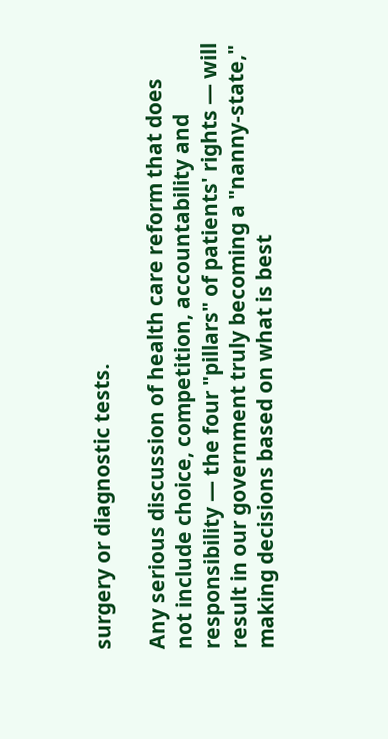surgery or diagnostic tests.

Any serious discussion of health care reform that does not include choice, competition, accountability and responsibility — the four "pillars" of patients' rights — will result in our government truly becoming a "nanny-state," making decisions based on what is best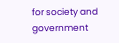for society and government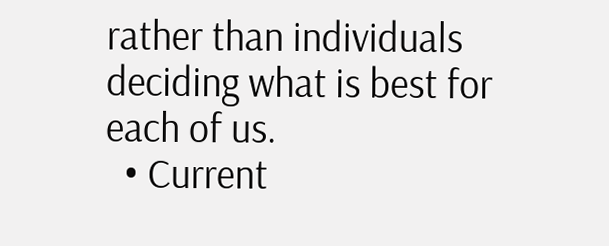rather than individuals deciding what is best for each of us.
  • Current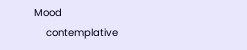Mood
    contemplative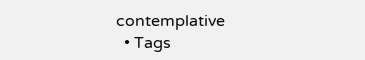contemplative
  • Tags